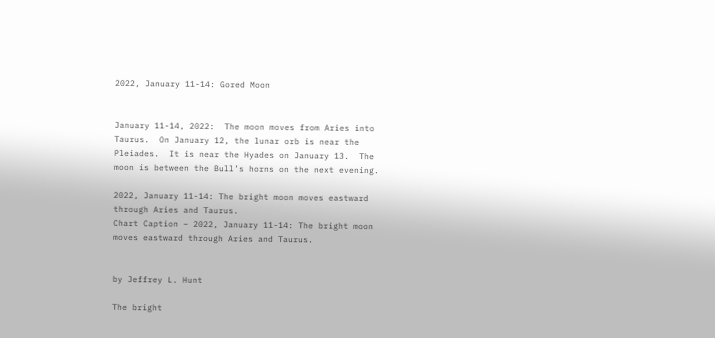2022, January 11-14: Gored Moon


January 11-14, 2022:  The moon moves from Aries into Taurus.  On January 12, the lunar orb is near the Pleiades.  It is near the Hyades on January 13.  The moon is between the Bull’s horns on the next evening.

2022, January 11-14: The bright moon moves eastward through Aries and Taurus.
Chart Caption – 2022, January 11-14: The bright moon moves eastward through Aries and Taurus.


by Jeffrey L. Hunt

The bright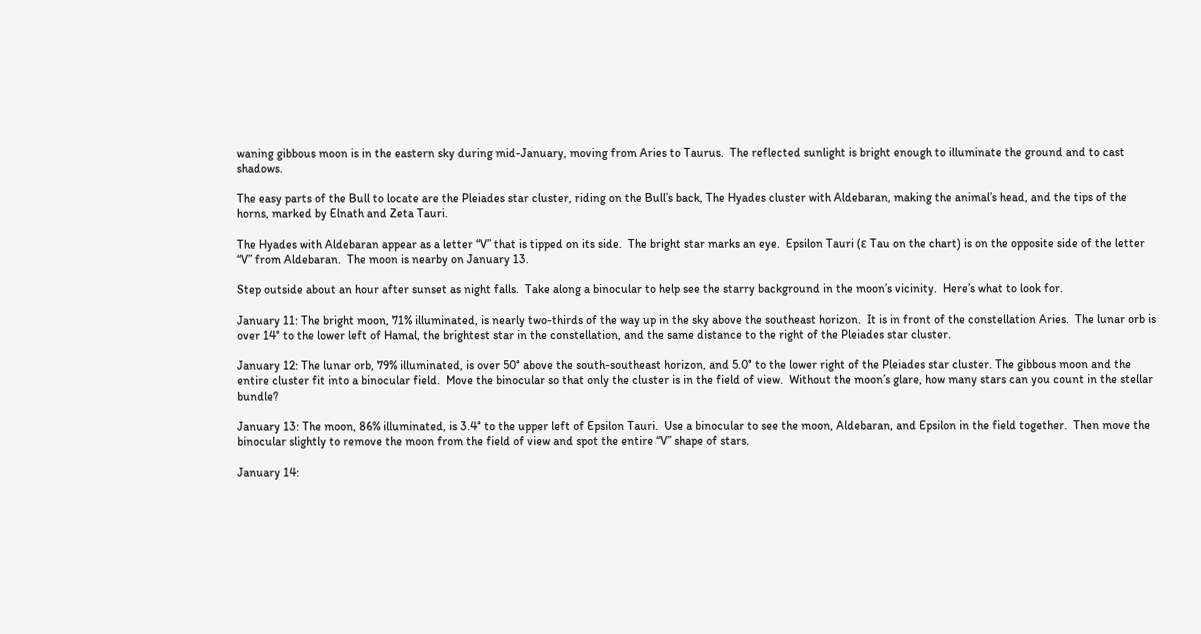waning gibbous moon is in the eastern sky during mid-January, moving from Aries to Taurus.  The reflected sunlight is bright enough to illuminate the ground and to cast shadows.

The easy parts of the Bull to locate are the Pleiades star cluster, riding on the Bull’s back, The Hyades cluster with Aldebaran, making the animal’s head, and the tips of the horns, marked by Elnath and Zeta Tauri.

The Hyades with Aldebaran appear as a letter “V” that is tipped on its side.  The bright star marks an eye.  Epsilon Tauri (ε Tau on the chart) is on the opposite side of the letter “V” from Aldebaran.  The moon is nearby on January 13.

Step outside about an hour after sunset as night falls.  Take along a binocular to help see the starry background in the moon’s vicinity.  Here’s what to look for.

January 11: The bright moon, 71% illuminated, is nearly two-thirds of the way up in the sky above the southeast horizon.  It is in front of the constellation Aries.  The lunar orb is over 14° to the lower left of Hamal, the brightest star in the constellation, and the same distance to the right of the Pleiades star cluster.

January 12: The lunar orb, 79% illuminated, is over 50° above the south-southeast horizon, and 5.0° to the lower right of the Pleiades star cluster. The gibbous moon and the entire cluster fit into a binocular field.  Move the binocular so that only the cluster is in the field of view.  Without the moon’s glare, how many stars can you count in the stellar bundle?

January 13: The moon, 86% illuminated, is 3.4° to the upper left of Epsilon Tauri.  Use a binocular to see the moon, Aldebaran, and Epsilon in the field together.  Then move the binocular slightly to remove the moon from the field of view and spot the entire “V” shape of stars.

January 14: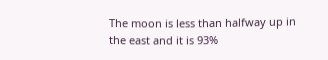The moon is less than halfway up in the east and it is 93%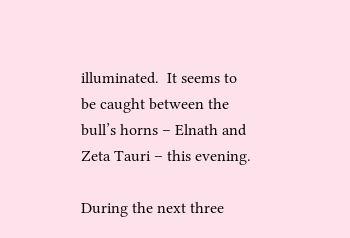illuminated.  It seems to be caught between the bull’s horns – Elnath and Zeta Tauri – this evening.

During the next three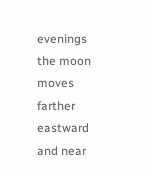evenings the moon moves farther eastward and near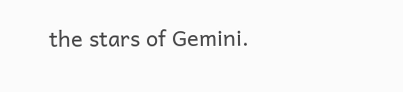the stars of Gemini.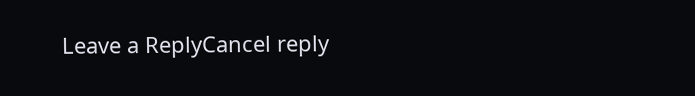Leave a ReplyCancel reply